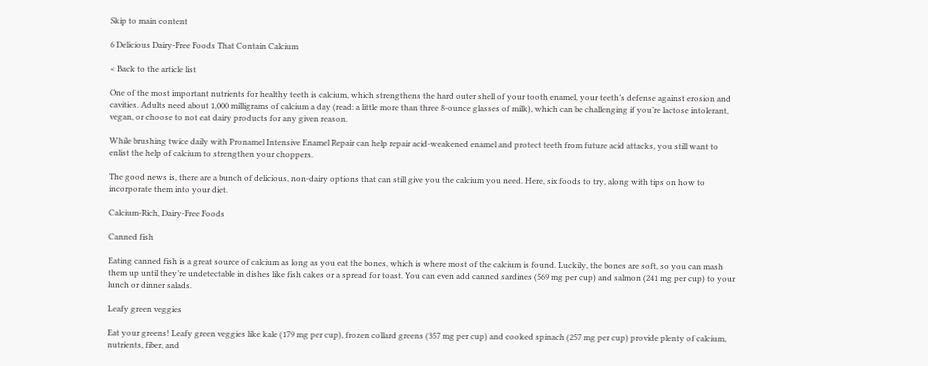Skip to main content

6 Delicious Dairy-Free Foods That Contain Calcium

< Back to the article list

One of the most important nutrients for healthy teeth is calcium, which strengthens the hard outer shell of your tooth enamel, your teeth’s defense against erosion and cavities. Adults need about 1,000 milligrams of calcium a day (read: a little more than three 8-ounce glasses of milk), which can be challenging if you’re lactose intolerant, vegan, or choose to not eat dairy products for any given reason.

While brushing twice daily with Pronamel Intensive Enamel Repair can help repair acid-weakened enamel and protect teeth from future acid attacks, you still want to enlist the help of calcium to strengthen your choppers.

The good news is, there are a bunch of delicious, non-dairy options that can still give you the calcium you need. Here, six foods to try, along with tips on how to incorporate them into your diet.

Calcium-Rich, Dairy-Free Foods

Canned fish

Eating canned fish is a great source of calcium as long as you eat the bones, which is where most of the calcium is found. Luckily, the bones are soft, so you can mash them up until they’re undetectable in dishes like fish cakes or a spread for toast. You can even add canned sardines (569 mg per cup) and salmon (241 mg per cup) to your lunch or dinner salads.

Leafy green veggies

Eat your greens! Leafy green veggies like kale (179 mg per cup), frozen collard greens (357 mg per cup) and cooked spinach (257 mg per cup) provide plenty of calcium, nutrients, fiber, and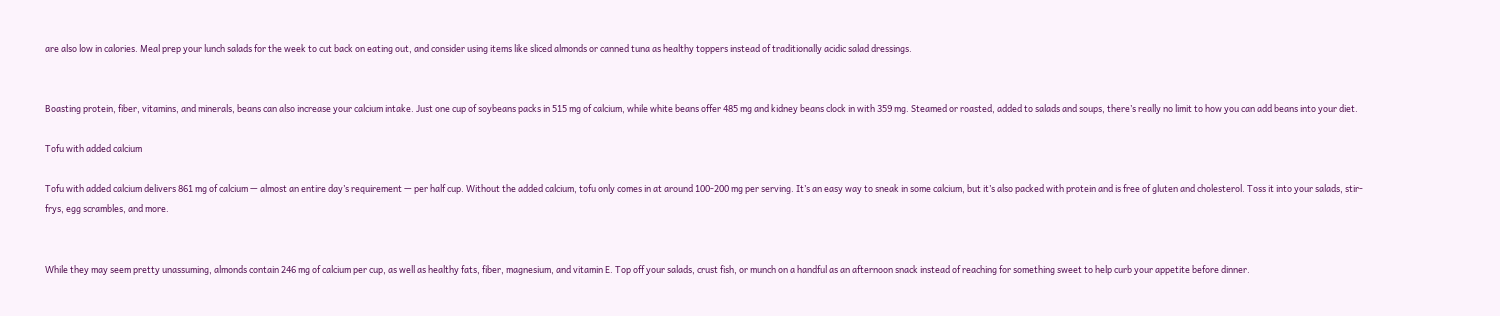are also low in calories. Meal prep your lunch salads for the week to cut back on eating out, and consider using items like sliced almonds or canned tuna as healthy toppers instead of traditionally acidic salad dressings.


Boasting protein, fiber, vitamins, and minerals, beans can also increase your calcium intake. Just one cup of soybeans packs in 515 mg of calcium, while white beans offer 485 mg and kidney beans clock in with 359 mg. Steamed or roasted, added to salads and soups, there’s really no limit to how you can add beans into your diet.

Tofu with added calcium

Tofu with added calcium delivers 861 mg of calcium — almost an entire day’s requirement — per half cup. Without the added calcium, tofu only comes in at around 100-200 mg per serving. It’s an easy way to sneak in some calcium, but it’s also packed with protein and is free of gluten and cholesterol. Toss it into your salads, stir-frys, egg scrambles, and more.


While they may seem pretty unassuming, almonds contain 246 mg of calcium per cup, as well as healthy fats, fiber, magnesium, and vitamin E. Top off your salads, crust fish, or munch on a handful as an afternoon snack instead of reaching for something sweet to help curb your appetite before dinner.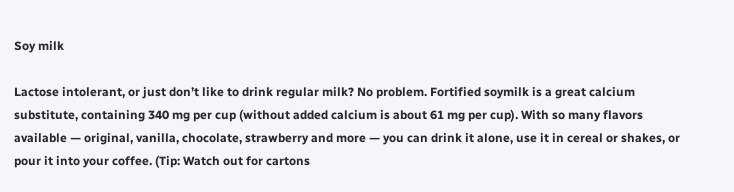Soy milk

Lactose intolerant, or just don’t like to drink regular milk? No problem. Fortified soymilk is a great calcium substitute, containing 340 mg per cup (without added calcium is about 61 mg per cup). With so many flavors available — original, vanilla, chocolate, strawberry and more — you can drink it alone, use it in cereal or shakes, or pour it into your coffee. (Tip: Watch out for cartons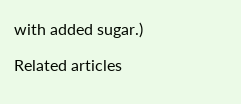with added sugar.)

Related articles